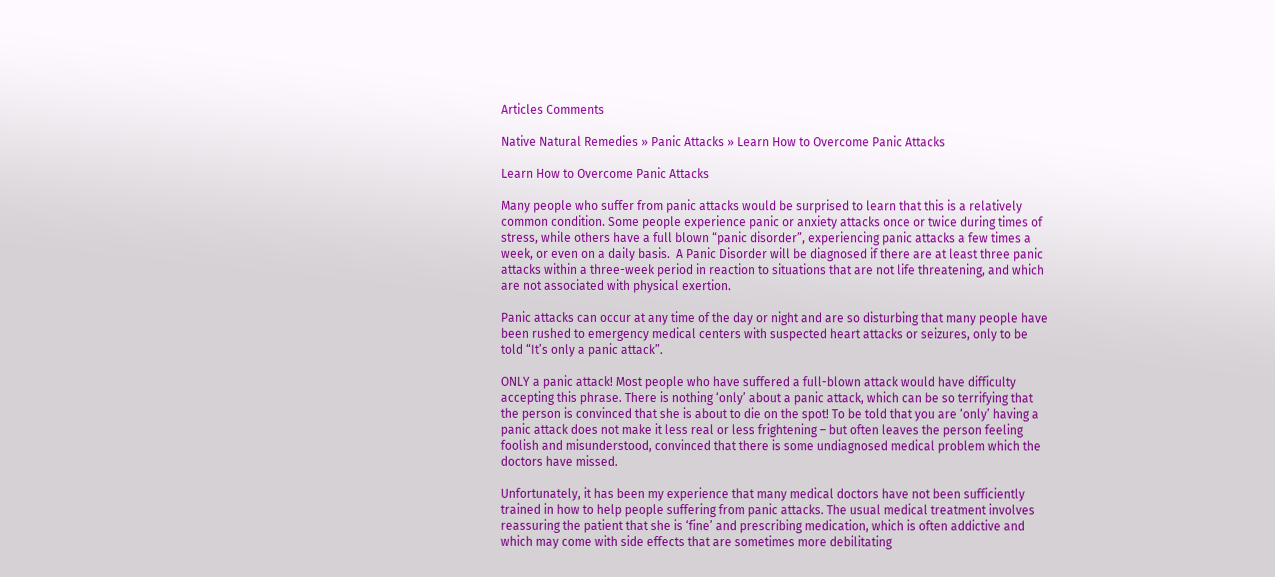Articles Comments

Native Natural Remedies » Panic Attacks » Learn How to Overcome Panic Attacks

Learn How to Overcome Panic Attacks

Many people who suffer from panic attacks would be surprised to learn that this is a relatively common condition. Some people experience panic or anxiety attacks once or twice during times of stress, while others have a full blown “panic disorder”, experiencing panic attacks a few times a week, or even on a daily basis.  A Panic Disorder will be diagnosed if there are at least three panic attacks within a three-week period in reaction to situations that are not life threatening, and which are not associated with physical exertion.

Panic attacks can occur at any time of the day or night and are so disturbing that many people have been rushed to emergency medical centers with suspected heart attacks or seizures, only to be told “It’s only a panic attack”.

ONLY a panic attack! Most people who have suffered a full-blown attack would have difficulty accepting this phrase. There is nothing ‘only’ about a panic attack, which can be so terrifying that the person is convinced that she is about to die on the spot! To be told that you are ‘only’ having a panic attack does not make it less real or less frightening – but often leaves the person feeling foolish and misunderstood, convinced that there is some undiagnosed medical problem which the doctors have missed.

Unfortunately, it has been my experience that many medical doctors have not been sufficiently trained in how to help people suffering from panic attacks. The usual medical treatment involves reassuring the patient that she is ‘fine’ and prescribing medication, which is often addictive and which may come with side effects that are sometimes more debilitating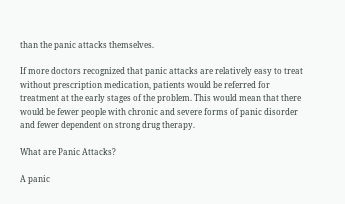than the panic attacks themselves.

If more doctors recognized that panic attacks are relatively easy to treat without prescription medication, patients would be referred for treatment at the early stages of the problem. This would mean that there would be fewer people with chronic and severe forms of panic disorder and fewer dependent on strong drug therapy.

What are Panic Attacks?

A panic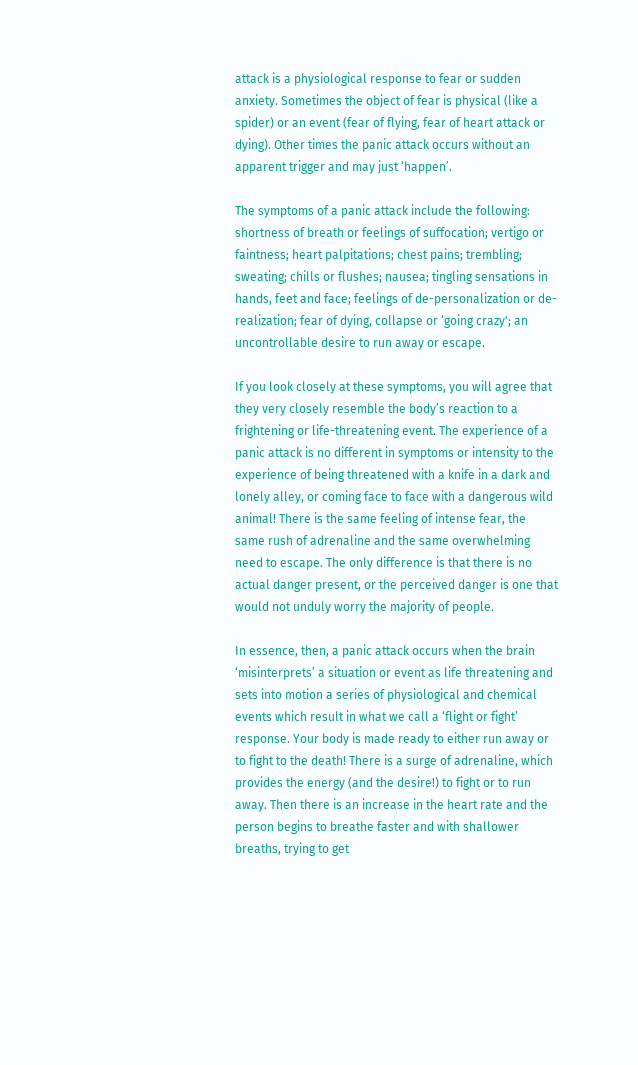attack is a physiological response to fear or sudden anxiety. Sometimes the object of fear is physical (like a spider) or an event (fear of flying, fear of heart attack or dying). Other times the panic attack occurs without an apparent trigger and may just ‘happen’.

The symptoms of a panic attack include the following: shortness of breath or feelings of suffocation; vertigo or faintness; heart palpitations; chest pains; trembling; sweating; chills or flushes; nausea; tingling sensations in hands, feet and face; feelings of de-personalization or de-realization; fear of dying, collapse or ‘going crazy'; an uncontrollable desire to run away or escape.

If you look closely at these symptoms, you will agree that they very closely resemble the body’s reaction to a frightening or life-threatening event. The experience of a panic attack is no different in symptoms or intensity to the experience of being threatened with a knife in a dark and lonely alley, or coming face to face with a dangerous wild animal! There is the same feeling of intense fear, the same rush of adrenaline and the same overwhelming need to escape. The only difference is that there is no actual danger present, or the perceived danger is one that would not unduly worry the majority of people.

In essence, then, a panic attack occurs when the brain ‘misinterprets’ a situation or event as life threatening and sets into motion a series of physiological and chemical events which result in what we call a ‘flight or fight’ response. Your body is made ready to either run away or to fight to the death! There is a surge of adrenaline, which provides the energy (and the desire!) to fight or to run away. Then there is an increase in the heart rate and the person begins to breathe faster and with shallower breaths, trying to get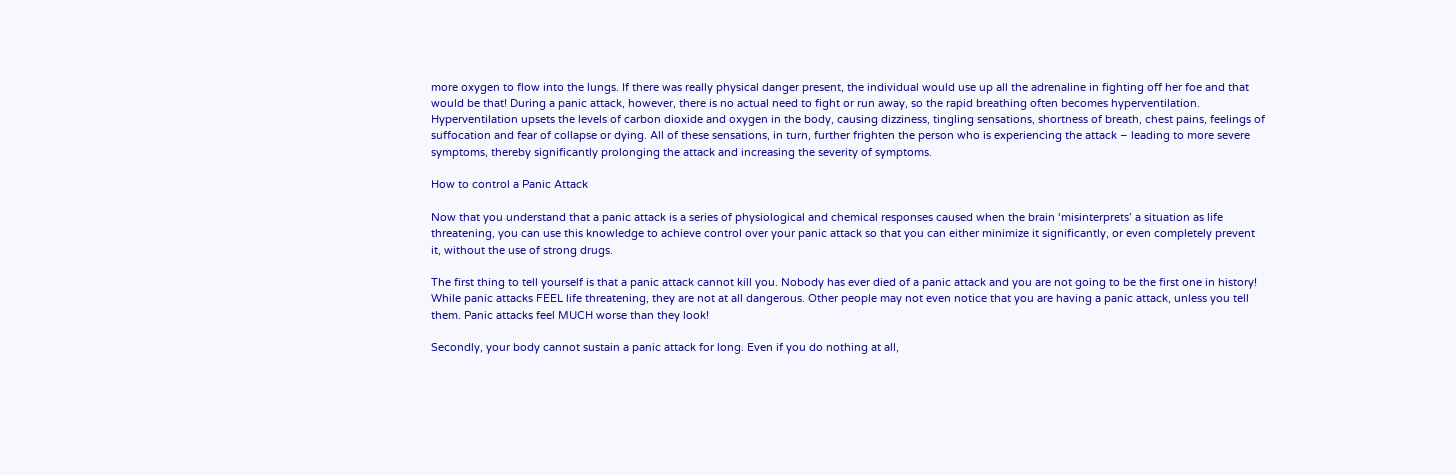more oxygen to flow into the lungs. If there was really physical danger present, the individual would use up all the adrenaline in fighting off her foe and that would be that! During a panic attack, however, there is no actual need to fight or run away, so the rapid breathing often becomes hyperventilation. Hyperventilation upsets the levels of carbon dioxide and oxygen in the body, causing dizziness, tingling sensations, shortness of breath, chest pains, feelings of suffocation and fear of collapse or dying. All of these sensations, in turn, further frighten the person who is experiencing the attack – leading to more severe symptoms, thereby significantly prolonging the attack and increasing the severity of symptoms.

How to control a Panic Attack

Now that you understand that a panic attack is a series of physiological and chemical responses caused when the brain ‘misinterprets’ a situation as life threatening, you can use this knowledge to achieve control over your panic attack so that you can either minimize it significantly, or even completely prevent it, without the use of strong drugs.

The first thing to tell yourself is that a panic attack cannot kill you. Nobody has ever died of a panic attack and you are not going to be the first one in history! While panic attacks FEEL life threatening, they are not at all dangerous. Other people may not even notice that you are having a panic attack, unless you tell them. Panic attacks feel MUCH worse than they look!

Secondly, your body cannot sustain a panic attack for long. Even if you do nothing at all,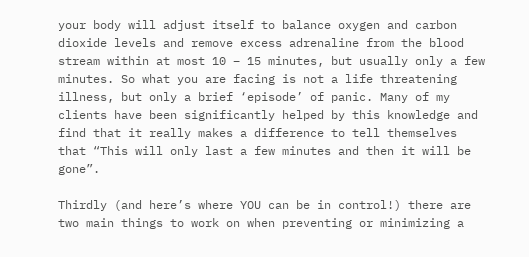your body will adjust itself to balance oxygen and carbon dioxide levels and remove excess adrenaline from the blood stream within at most 10 – 15 minutes, but usually only a few minutes. So what you are facing is not a life threatening illness, but only a brief ‘episode’ of panic. Many of my clients have been significantly helped by this knowledge and find that it really makes a difference to tell themselves that “This will only last a few minutes and then it will be gone”.

Thirdly (and here’s where YOU can be in control!) there are two main things to work on when preventing or minimizing a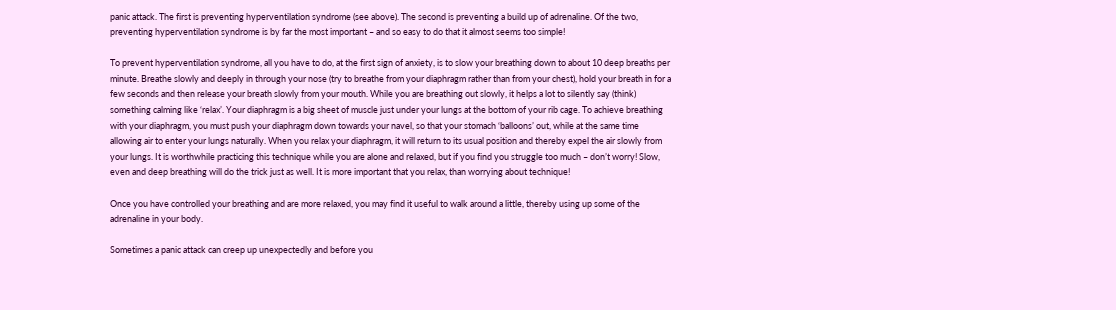panic attack. The first is preventing hyperventilation syndrome (see above). The second is preventing a build up of adrenaline. Of the two, preventing hyperventilation syndrome is by far the most important – and so easy to do that it almost seems too simple!

To prevent hyperventilation syndrome, all you have to do, at the first sign of anxiety, is to slow your breathing down to about 10 deep breaths per minute. Breathe slowly and deeply in through your nose (try to breathe from your diaphragm rather than from your chest), hold your breath in for a few seconds and then release your breath slowly from your mouth. While you are breathing out slowly, it helps a lot to silently say (think) something calming like ‘relax’. Your diaphragm is a big sheet of muscle just under your lungs at the bottom of your rib cage. To achieve breathing with your diaphragm, you must push your diaphragm down towards your navel, so that your stomach ‘balloons’ out, while at the same time allowing air to enter your lungs naturally. When you relax your diaphragm, it will return to its usual position and thereby expel the air slowly from your lungs. It is worthwhile practicing this technique while you are alone and relaxed, but if you find you struggle too much – don’t worry! Slow, even and deep breathing will do the trick just as well. It is more important that you relax, than worrying about technique!

Once you have controlled your breathing and are more relaxed, you may find it useful to walk around a little, thereby using up some of the adrenaline in your body.

Sometimes a panic attack can creep up unexpectedly and before you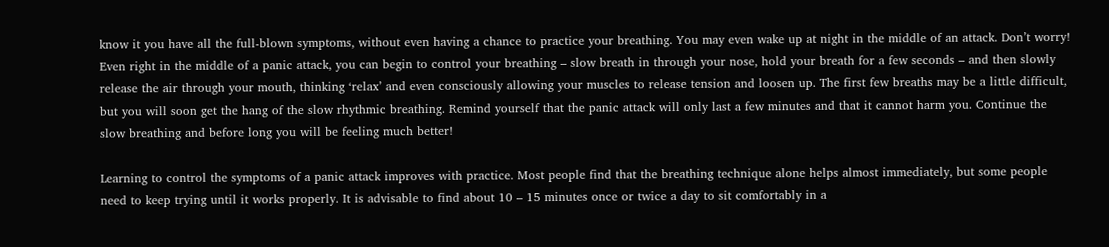know it you have all the full-blown symptoms, without even having a chance to practice your breathing. You may even wake up at night in the middle of an attack. Don’t worry! Even right in the middle of a panic attack, you can begin to control your breathing – slow breath in through your nose, hold your breath for a few seconds – and then slowly release the air through your mouth, thinking ‘relax’ and even consciously allowing your muscles to release tension and loosen up. The first few breaths may be a little difficult, but you will soon get the hang of the slow rhythmic breathing. Remind yourself that the panic attack will only last a few minutes and that it cannot harm you. Continue the slow breathing and before long you will be feeling much better!

Learning to control the symptoms of a panic attack improves with practice. Most people find that the breathing technique alone helps almost immediately, but some people need to keep trying until it works properly. It is advisable to find about 10 – 15 minutes once or twice a day to sit comfortably in a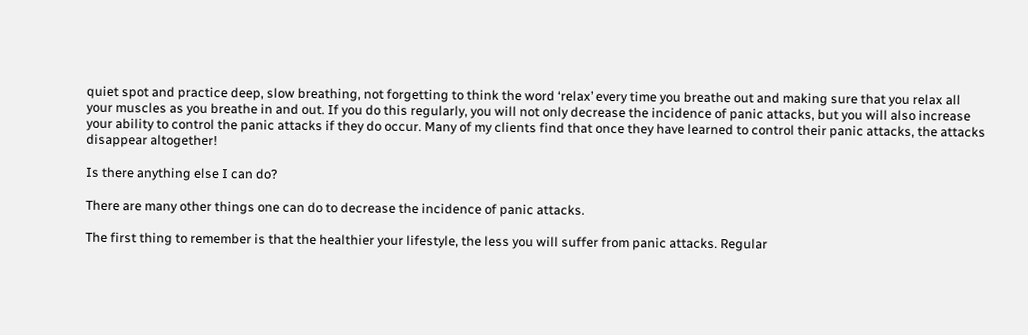quiet spot and practice deep, slow breathing, not forgetting to think the word ‘relax’ every time you breathe out and making sure that you relax all your muscles as you breathe in and out. If you do this regularly, you will not only decrease the incidence of panic attacks, but you will also increase your ability to control the panic attacks if they do occur. Many of my clients find that once they have learned to control their panic attacks, the attacks disappear altogether!

Is there anything else I can do?

There are many other things one can do to decrease the incidence of panic attacks.

The first thing to remember is that the healthier your lifestyle, the less you will suffer from panic attacks. Regular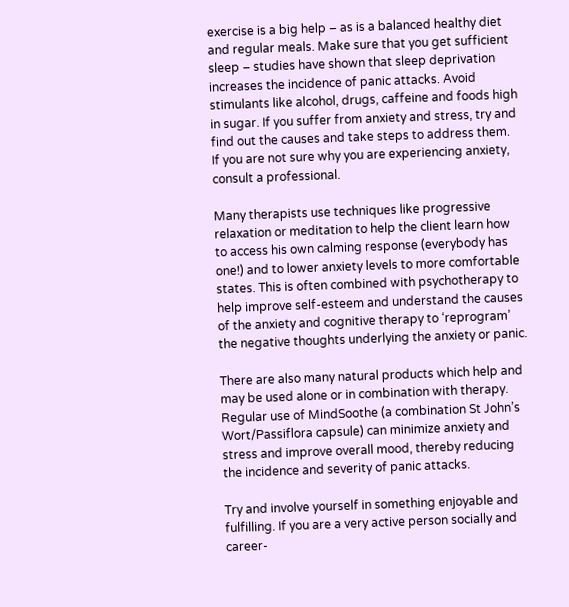exercise is a big help – as is a balanced healthy diet and regular meals. Make sure that you get sufficient sleep – studies have shown that sleep deprivation increases the incidence of panic attacks. Avoid stimulants like alcohol, drugs, caffeine and foods high in sugar. If you suffer from anxiety and stress, try and find out the causes and take steps to address them. If you are not sure why you are experiencing anxiety, consult a professional.

Many therapists use techniques like progressive relaxation or meditation to help the client learn how to access his own calming response (everybody has one!) and to lower anxiety levels to more comfortable states. This is often combined with psychotherapy to help improve self-esteem and understand the causes of the anxiety and cognitive therapy to ‘reprogram’ the negative thoughts underlying the anxiety or panic.

There are also many natural products which help and may be used alone or in combination with therapy. Regular use of MindSoothe (a combination St John’s Wort/Passiflora capsule) can minimize anxiety and stress and improve overall mood, thereby reducing the incidence and severity of panic attacks.

Try and involve yourself in something enjoyable and fulfilling. If you are a very active person socially and career-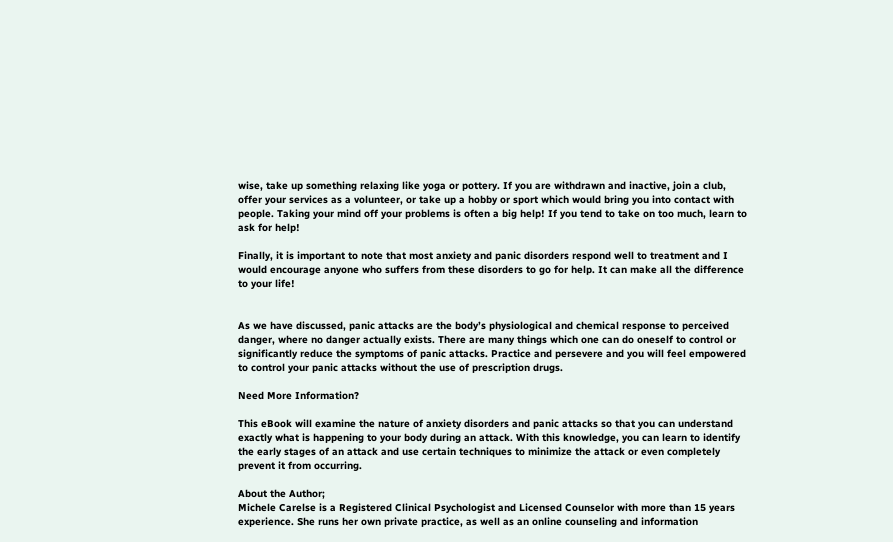wise, take up something relaxing like yoga or pottery. If you are withdrawn and inactive, join a club, offer your services as a volunteer, or take up a hobby or sport which would bring you into contact with people. Taking your mind off your problems is often a big help! If you tend to take on too much, learn to ask for help!

Finally, it is important to note that most anxiety and panic disorders respond well to treatment and I would encourage anyone who suffers from these disorders to go for help. It can make all the difference to your life!


As we have discussed, panic attacks are the body’s physiological and chemical response to perceived danger, where no danger actually exists. There are many things which one can do oneself to control or significantly reduce the symptoms of panic attacks. Practice and persevere and you will feel empowered to control your panic attacks without the use of prescription drugs.

Need More Information?

This eBook will examine the nature of anxiety disorders and panic attacks so that you can understand exactly what is happening to your body during an attack. With this knowledge, you can learn to identify the early stages of an attack and use certain techniques to minimize the attack or even completely prevent it from occurring.

About the Author;
Michele Carelse is a Registered Clinical Psychologist and Licensed Counselor with more than 15 years experience. She runs her own private practice, as well as an online counseling and information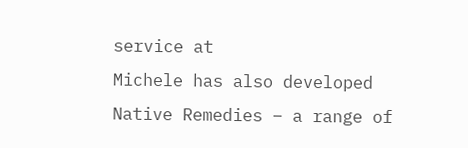service at
Michele has also developed Native Remedies – a range of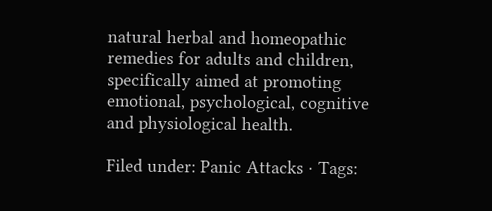natural herbal and homeopathic remedies for adults and children, specifically aimed at promoting emotional, psychological, cognitive and physiological health.

Filed under: Panic Attacks · Tags: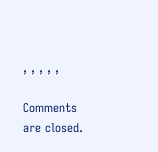, , , , ,

Comments are closed.